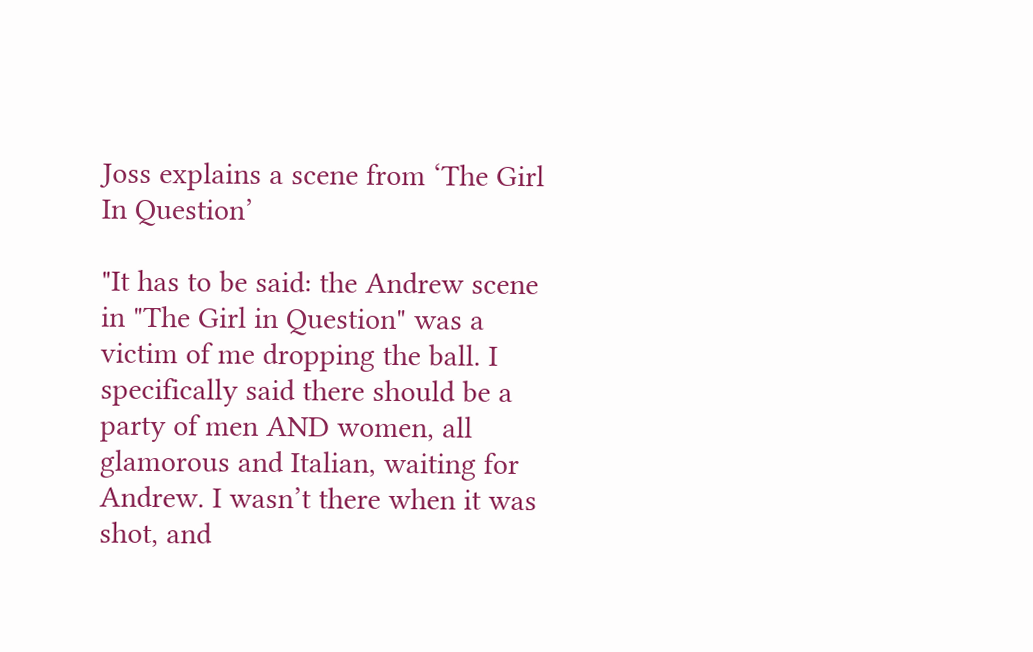Joss explains a scene from ‘The Girl In Question’

"It has to be said: the Andrew scene in "The Girl in Question" was a victim of me dropping the ball. I specifically said there should be a party of men AND women, all glamorous and Italian, waiting for Andrew. I wasn’t there when it was shot, and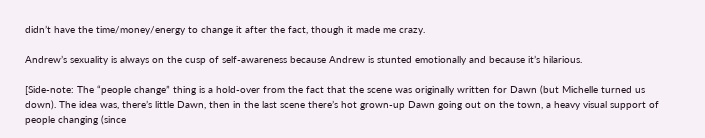didn’t have the time/money/energy to change it after the fact, though it made me crazy.

Andrew’s sexuality is always on the cusp of self-awareness because Andrew is stunted emotionally and because it’s hilarious.

[Side-note: The “people change” thing is a hold-over from the fact that the scene was originally written for Dawn (but Michelle turned us down). The idea was, there’s little Dawn, then in the last scene there’s hot grown-up Dawn going out on the town, a heavy visual support of people changing (since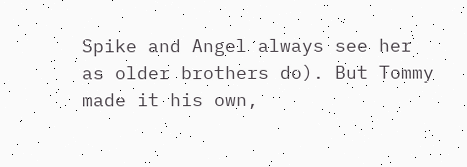Spike and Angel always see her as older brothers do). But Tommy made it his own,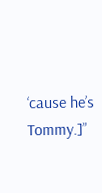‘cause he’s Tommy.]”